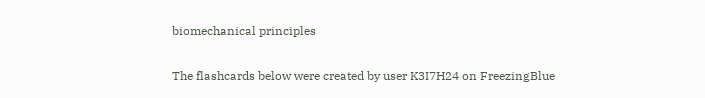biomechanical principles

The flashcards below were created by user K3I7H24 on FreezingBlue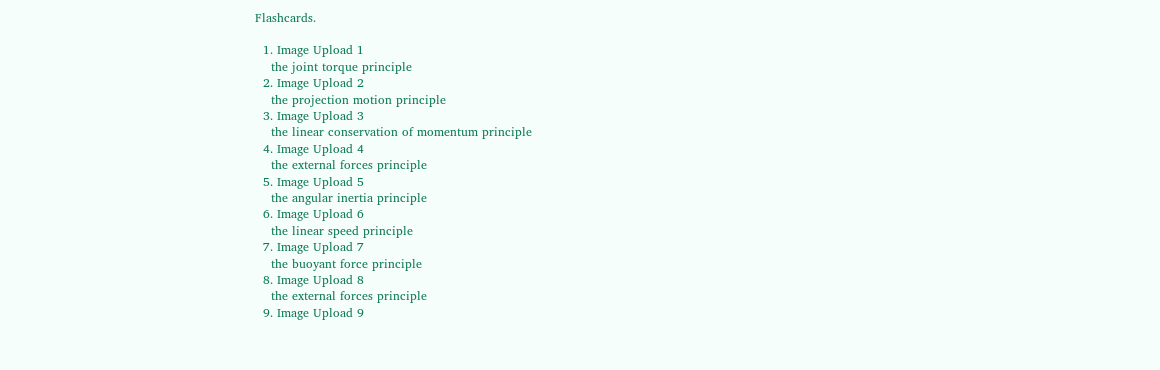Flashcards.

  1. Image Upload 1
    the joint torque principle
  2. Image Upload 2
    the projection motion principle
  3. Image Upload 3
    the linear conservation of momentum principle
  4. Image Upload 4
    the external forces principle
  5. Image Upload 5
    the angular inertia principle
  6. Image Upload 6
    the linear speed principle
  7. Image Upload 7
    the buoyant force principle
  8. Image Upload 8
    the external forces principle
  9. Image Upload 9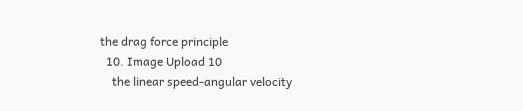the drag force principle
  10. Image Upload 10
    the linear speed-angular velocity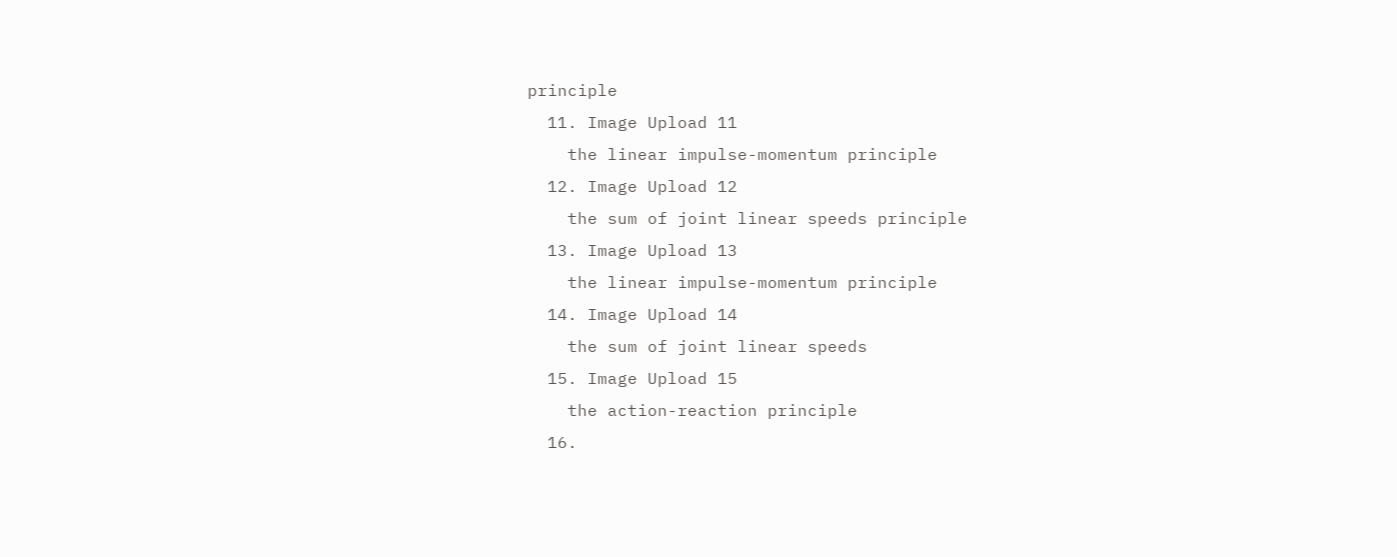principle
  11. Image Upload 11
    the linear impulse-momentum principle
  12. Image Upload 12
    the sum of joint linear speeds principle
  13. Image Upload 13
    the linear impulse-momentum principle
  14. Image Upload 14
    the sum of joint linear speeds
  15. Image Upload 15
    the action-reaction principle
  16.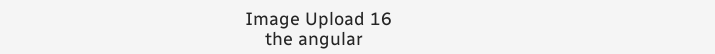Image Upload 16
    the angular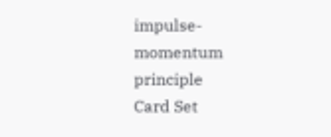impulse-momentum principle
Card Set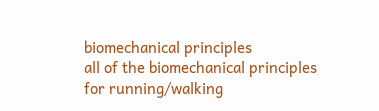biomechanical principles
all of the biomechanical principles for running/walking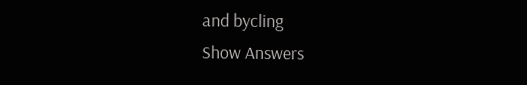and bycling
Show Answers